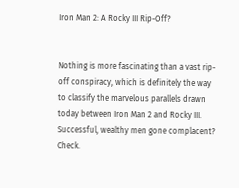Iron Man 2: A Rocky III Rip-Off?


Nothing is more fascinating than a vast rip-off conspiracy, which is definitely the way to classify the marvelous parallels drawn today between Iron Man 2 and Rocky III. Successful, wealthy men gone complacent? Check.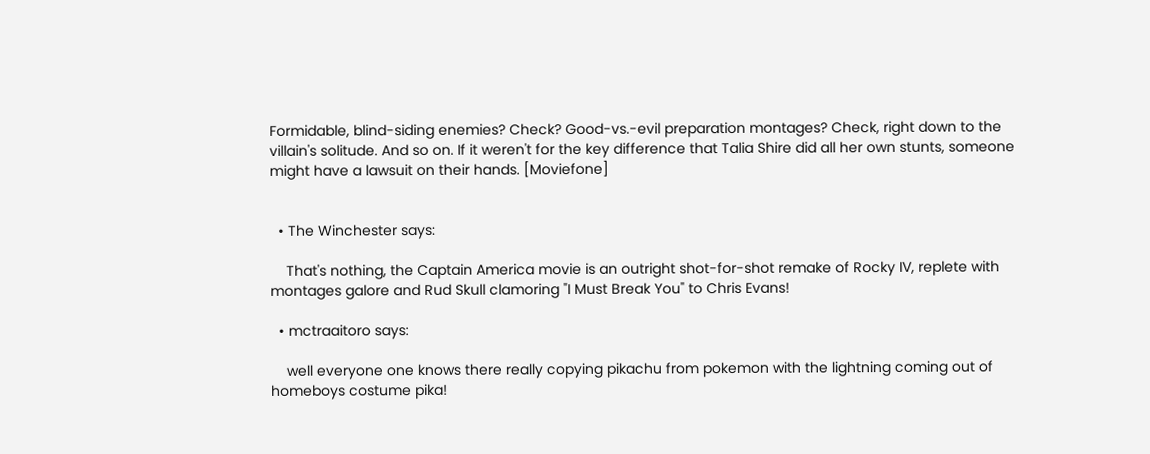Formidable, blind-siding enemies? Check? Good-vs.-evil preparation montages? Check, right down to the villain's solitude. And so on. If it weren't for the key difference that Talia Shire did all her own stunts, someone might have a lawsuit on their hands. [Moviefone]


  • The Winchester says:

    That's nothing, the Captain America movie is an outright shot-for-shot remake of Rocky IV, replete with montages galore and Rud Skull clamoring "I Must Break You" to Chris Evans!

  • mctraaitoro says:

    well everyone one knows there really copying pikachu from pokemon with the lightning coming out of homeboys costume pika!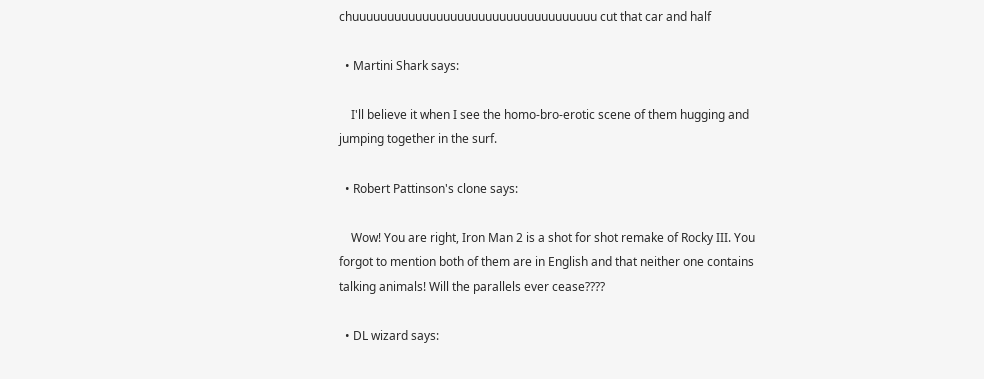chuuuuuuuuuuuuuuuuuuuuuuuuuuuuuuuuuuu cut that car and half

  • Martini Shark says:

    I'll believe it when I see the homo-bro-erotic scene of them hugging and jumping together in the surf.

  • Robert Pattinson's clone says:

    Wow! You are right, Iron Man 2 is a shot for shot remake of Rocky III. You forgot to mention both of them are in English and that neither one contains talking animals! Will the parallels ever cease????

  • DL wizard says: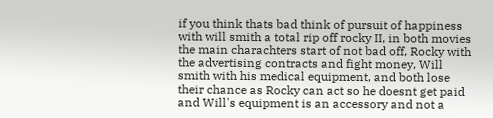if you think thats bad think of pursuit of happiness with will smith a total rip off rocky II, in both movies the main charachters start of not bad off, Rocky with the advertising contracts and fight money, Will smith with his medical equipment, and both lose their chance as Rocky can act so he doesnt get paid and Will's equipment is an accessory and not a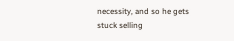necessity, and so he gets stuck selling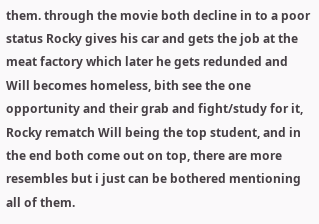them. through the movie both decline in to a poor status Rocky gives his car and gets the job at the meat factory which later he gets redunded and Will becomes homeless, bith see the one opportunity and their grab and fight/study for it, Rocky rematch Will being the top student, and in the end both come out on top, there are more resembles but i just can be bothered mentioning all of them.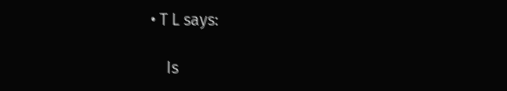• T L says:

    Is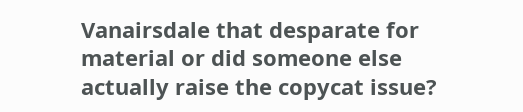Vanairsdale that desparate for material or did someone else actually raise the copycat issue?